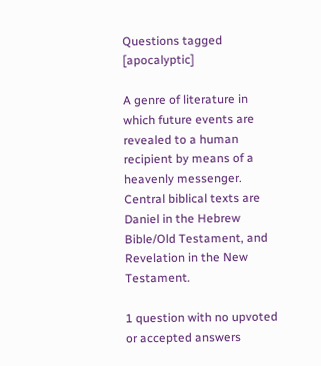Questions tagged [apocalyptic]

A genre of literature in which future events are revealed to a human recipient by means of a heavenly messenger. Central biblical texts are Daniel in the Hebrew Bible/Old Testament, and Revelation in the New Testament.

1 question with no upvoted or accepted answers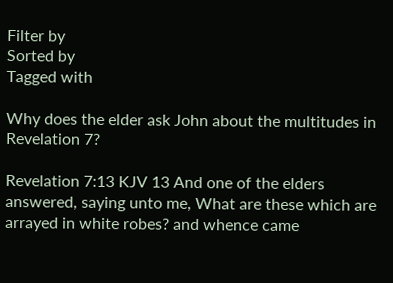Filter by
Sorted by
Tagged with

Why does the elder ask John about the multitudes in Revelation 7?

Revelation 7:13 KJV 13 And one of the elders answered, saying unto me, What are these which are arrayed in white robes? and whence came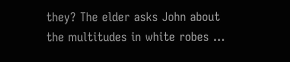they? The elder asks John about the multitudes in white robes ...